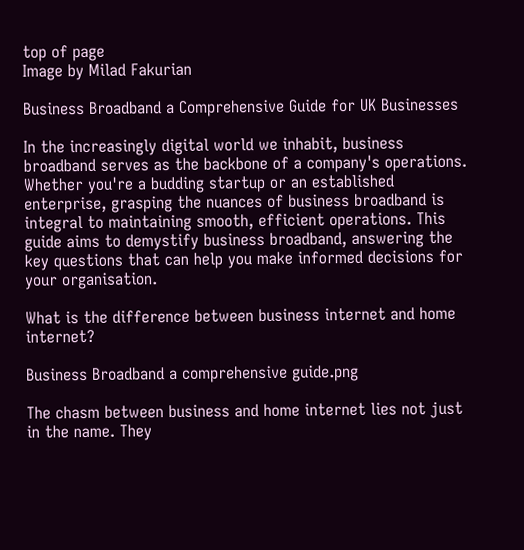top of page
Image by Milad Fakurian

Business Broadband a Comprehensive Guide for UK Businesses

In the increasingly digital world we inhabit, business broadband serves as the backbone of a company's operations. Whether you're a budding startup or an established enterprise, grasping the nuances of business broadband is integral to maintaining smooth, efficient operations. This guide aims to demystify business broadband, answering the key questions that can help you make informed decisions for your organisation.

What is the difference between business internet and home internet?

Business Broadband a comprehensive guide.png

The chasm between business and home internet lies not just in the name. They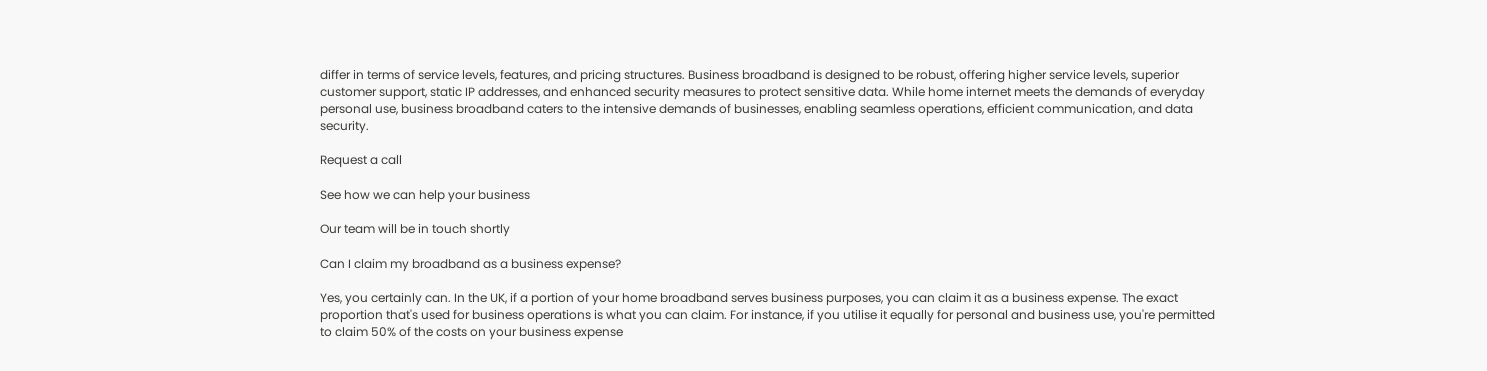differ in terms of service levels, features, and pricing structures. Business broadband is designed to be robust, offering higher service levels, superior customer support, static IP addresses, and enhanced security measures to protect sensitive data. While home internet meets the demands of everyday personal use, business broadband caters to the intensive demands of businesses, enabling seamless operations, efficient communication, and data security.

Request a call

See how we can help your business

Our team will be in touch shortly

Can I claim my broadband as a business expense?

Yes, you certainly can. In the UK, if a portion of your home broadband serves business purposes, you can claim it as a business expense. The exact proportion that's used for business operations is what you can claim. For instance, if you utilise it equally for personal and business use, you're permitted to claim 50% of the costs on your business expense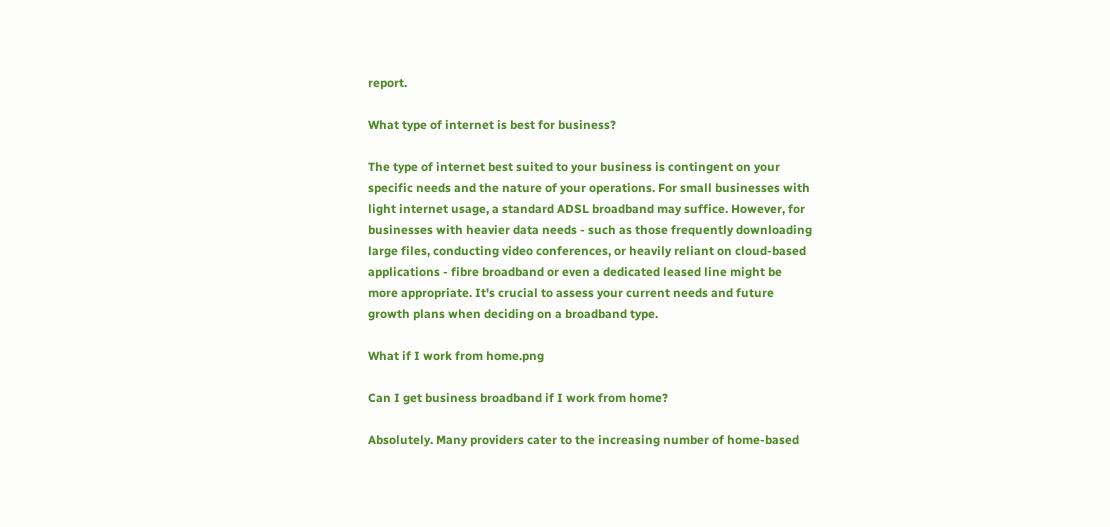report.

What type of internet is best for business?

The type of internet best suited to your business is contingent on your specific needs and the nature of your operations. For small businesses with light internet usage, a standard ADSL broadband may suffice. However, for businesses with heavier data needs - such as those frequently downloading large files, conducting video conferences, or heavily reliant on cloud-based applications - fibre broadband or even a dedicated leased line might be more appropriate. It's crucial to assess your current needs and future growth plans when deciding on a broadband type.

What if I work from home.png

Can I get business broadband if I work from home?

Absolutely. Many providers cater to the increasing number of home-based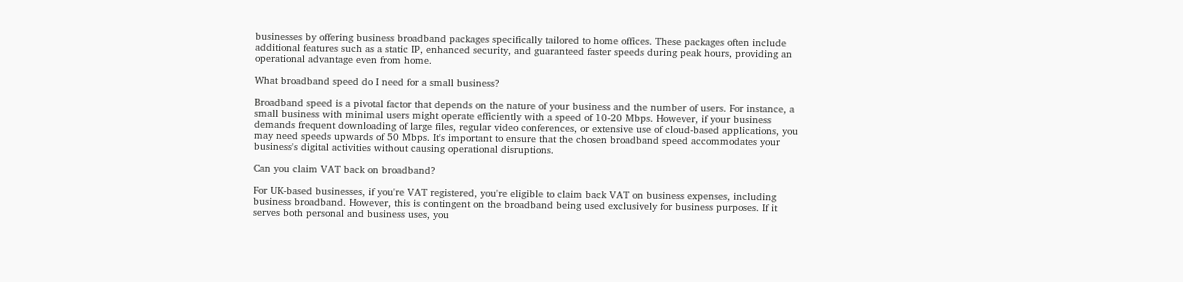businesses by offering business broadband packages specifically tailored to home offices. These packages often include additional features such as a static IP, enhanced security, and guaranteed faster speeds during peak hours, providing an operational advantage even from home.

What broadband speed do I need for a small business?

Broadband speed is a pivotal factor that depends on the nature of your business and the number of users. For instance, a small business with minimal users might operate efficiently with a speed of 10-20 Mbps. However, if your business demands frequent downloading of large files, regular video conferences, or extensive use of cloud-based applications, you may need speeds upwards of 50 Mbps. It's important to ensure that the chosen broadband speed accommodates your business's digital activities without causing operational disruptions.

Can you claim VAT back on broadband?

For UK-based businesses, if you're VAT registered, you're eligible to claim back VAT on business expenses, including business broadband. However, this is contingent on the broadband being used exclusively for business purposes. If it serves both personal and business uses, you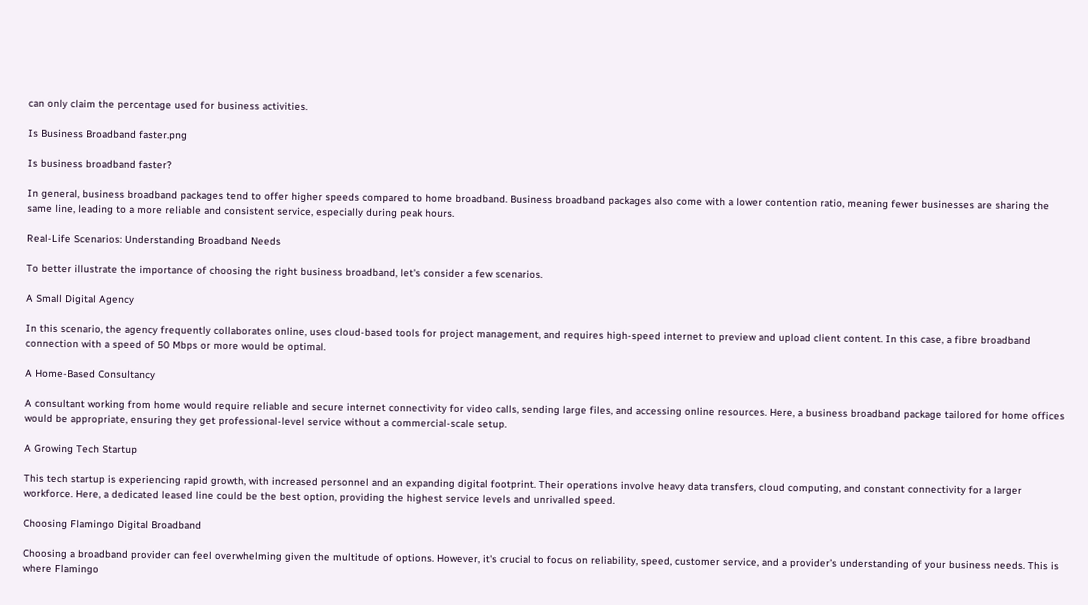can only claim the percentage used for business activities.

Is Business Broadband faster.png

Is business broadband faster?

In general, business broadband packages tend to offer higher speeds compared to home broadband. Business broadband packages also come with a lower contention ratio, meaning fewer businesses are sharing the same line, leading to a more reliable and consistent service, especially during peak hours.

Real-Life Scenarios: Understanding Broadband Needs

To better illustrate the importance of choosing the right business broadband, let's consider a few scenarios.

A Small Digital Agency

In this scenario, the agency frequently collaborates online, uses cloud-based tools for project management, and requires high-speed internet to preview and upload client content. In this case, a fibre broadband connection with a speed of 50 Mbps or more would be optimal.

A Home-Based Consultancy

A consultant working from home would require reliable and secure internet connectivity for video calls, sending large files, and accessing online resources. Here, a business broadband package tailored for home offices would be appropriate, ensuring they get professional-level service without a commercial-scale setup.

A Growing Tech Startup

This tech startup is experiencing rapid growth, with increased personnel and an expanding digital footprint. Their operations involve heavy data transfers, cloud computing, and constant connectivity for a larger workforce. Here, a dedicated leased line could be the best option, providing the highest service levels and unrivalled speed.

Choosing Flamingo Digital Broadband

Choosing a broadband provider can feel overwhelming given the multitude of options. However, it's crucial to focus on reliability, speed, customer service, and a provider’s understanding of your business needs. This is where Flamingo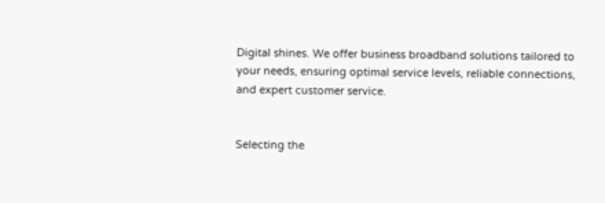Digital shines. We offer business broadband solutions tailored to your needs, ensuring optimal service levels, reliable connections, and expert customer service.


Selecting the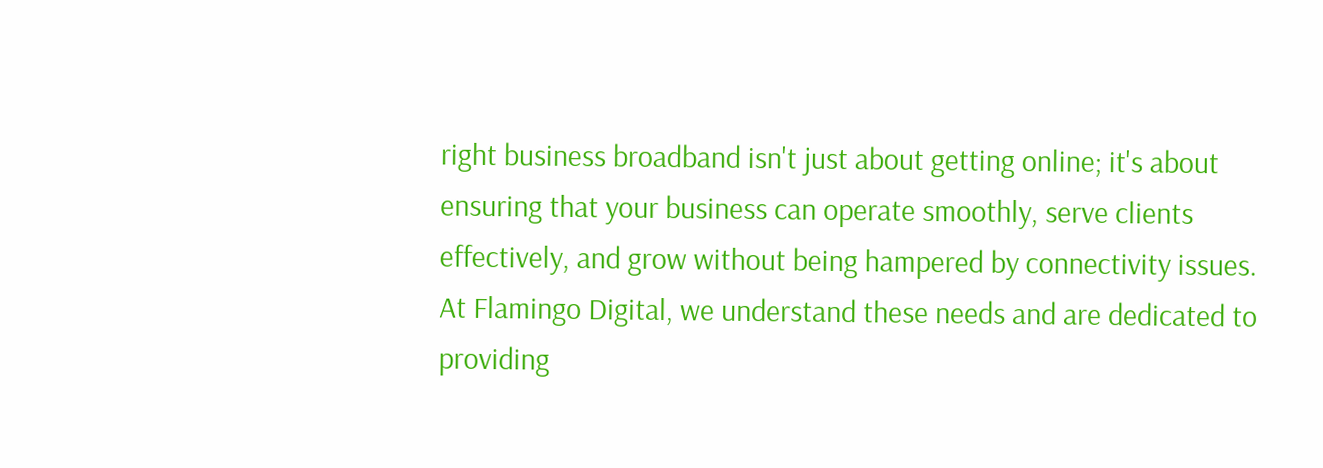right business broadband isn't just about getting online; it's about ensuring that your business can operate smoothly, serve clients effectively, and grow without being hampered by connectivity issues. At Flamingo Digital, we understand these needs and are dedicated to providing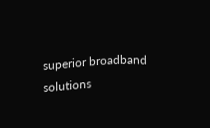superior broadband solutions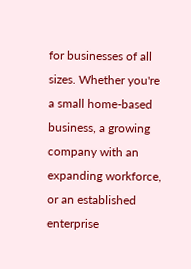for businesses of all sizes. Whether you're a small home-based business, a growing company with an expanding workforce, or an established enterprise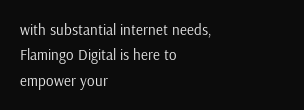with substantial internet needs, Flamingo Digital is here to empower your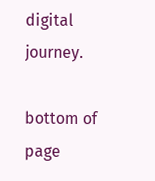digital journey.

bottom of page